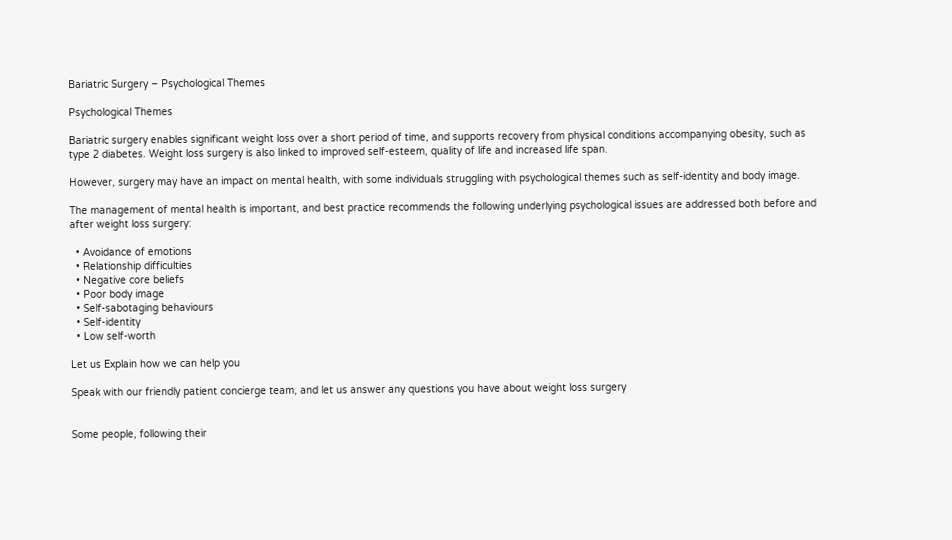Bariatric Surgery – Psychological Themes

Psychological Themes

Bariatric surgery enables significant weight loss over a short period of time, and supports recovery from physical conditions accompanying obesity, such as type 2 diabetes. Weight loss surgery is also linked to improved self-esteem, quality of life and increased life span.

However, surgery may have an impact on mental health, with some individuals struggling with psychological themes such as self-identity and body image.

The management of mental health is important, and best practice recommends the following underlying psychological issues are addressed both before and after weight loss surgery:

  • Avoidance of emotions
  • Relationship difficulties
  • Negative core beliefs
  • Poor body image
  • Self-sabotaging behaviours
  • Self-identity
  • Low self-worth

Let us Explain how we can help you

Speak with our friendly patient concierge team, and let us answer any questions you have about weight loss surgery


Some people, following their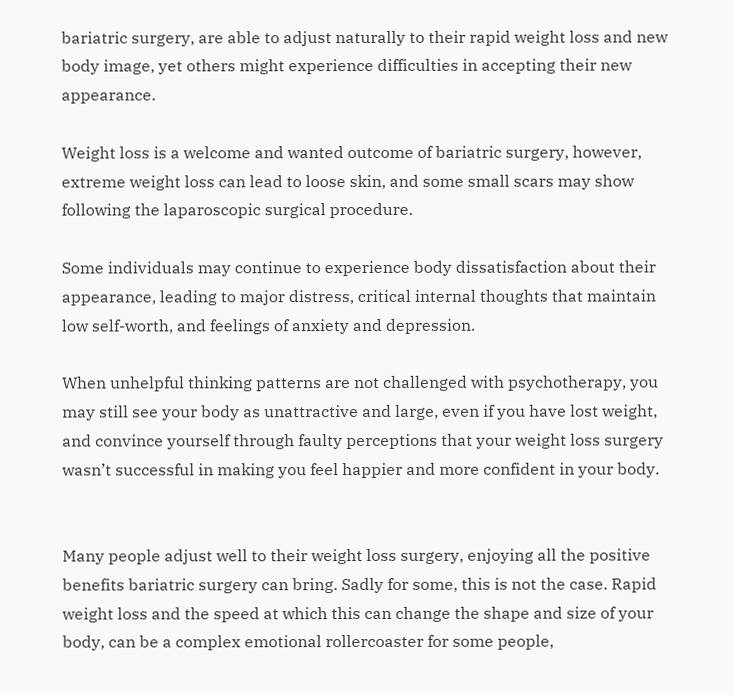bariatric surgery, are able to adjust naturally to their rapid weight loss and new body image, yet others might experience difficulties in accepting their new appearance.

Weight loss is a welcome and wanted outcome of bariatric surgery, however, extreme weight loss can lead to loose skin, and some small scars may show following the laparoscopic surgical procedure.

Some individuals may continue to experience body dissatisfaction about their appearance, leading to major distress, critical internal thoughts that maintain low self-worth, and feelings of anxiety and depression.

When unhelpful thinking patterns are not challenged with psychotherapy, you may still see your body as unattractive and large, even if you have lost weight, and convince yourself through faulty perceptions that your weight loss surgery wasn’t successful in making you feel happier and more confident in your body.


Many people adjust well to their weight loss surgery, enjoying all the positive benefits bariatric surgery can bring. Sadly for some, this is not the case. Rapid weight loss and the speed at which this can change the shape and size of your body, can be a complex emotional rollercoaster for some people,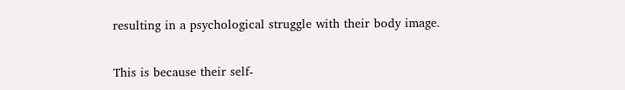resulting in a psychological struggle with their body image.

This is because their self-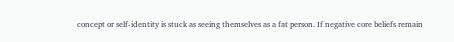concept or self-identity is stuck as seeing themselves as a fat person. If negative core beliefs remain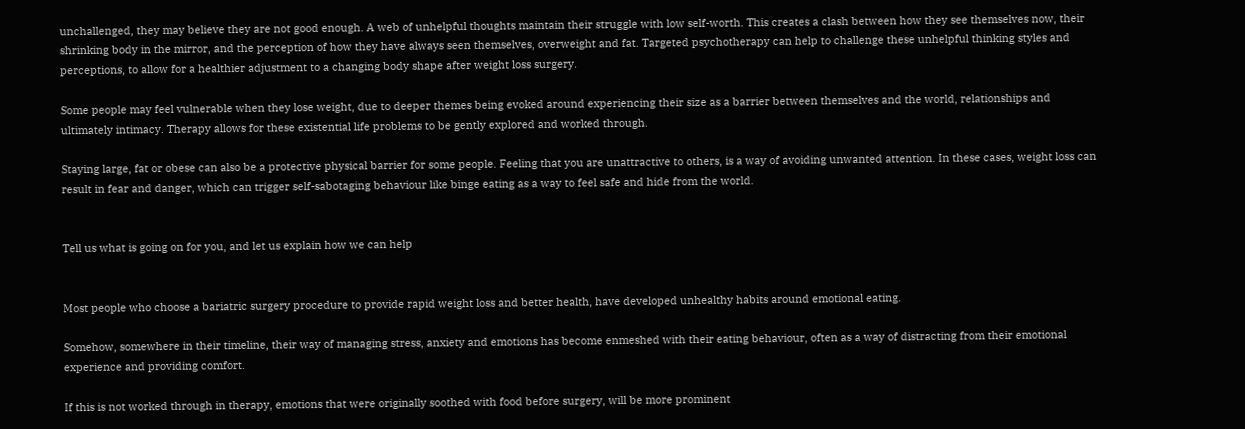unchallenged, they may believe they are not good enough. A web of unhelpful thoughts maintain their struggle with low self-worth. This creates a clash between how they see themselves now, their shrinking body in the mirror, and the perception of how they have always seen themselves, overweight and fat. Targeted psychotherapy can help to challenge these unhelpful thinking styles and perceptions, to allow for a healthier adjustment to a changing body shape after weight loss surgery.

Some people may feel vulnerable when they lose weight, due to deeper themes being evoked around experiencing their size as a barrier between themselves and the world, relationships and ultimately intimacy. Therapy allows for these existential life problems to be gently explored and worked through.

Staying large, fat or obese can also be a protective physical barrier for some people. Feeling that you are unattractive to others, is a way of avoiding unwanted attention. In these cases, weight loss can result in fear and danger, which can trigger self-sabotaging behaviour like binge eating as a way to feel safe and hide from the world.


Tell us what is going on for you, and let us explain how we can help


Most people who choose a bariatric surgery procedure to provide rapid weight loss and better health, have developed unhealthy habits around emotional eating.

Somehow, somewhere in their timeline, their way of managing stress, anxiety and emotions has become enmeshed with their eating behaviour, often as a way of distracting from their emotional experience and providing comfort.

If this is not worked through in therapy, emotions that were originally soothed with food before surgery, will be more prominent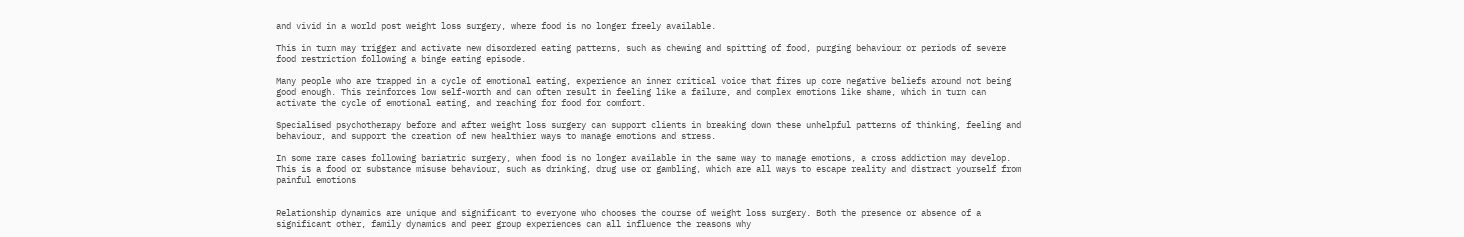and vivid in a world post weight loss surgery, where food is no longer freely available.

This in turn may trigger and activate new disordered eating patterns, such as chewing and spitting of food, purging behaviour or periods of severe food restriction following a binge eating episode.

Many people who are trapped in a cycle of emotional eating, experience an inner critical voice that fires up core negative beliefs around not being good enough. This reinforces low self-worth and can often result in feeling like a failure, and complex emotions like shame, which in turn can activate the cycle of emotional eating, and reaching for food for comfort.

Specialised psychotherapy before and after weight loss surgery can support clients in breaking down these unhelpful patterns of thinking, feeling and behaviour, and support the creation of new healthier ways to manage emotions and stress.

In some rare cases following bariatric surgery, when food is no longer available in the same way to manage emotions, a cross addiction may develop. This is a food or substance misuse behaviour, such as drinking, drug use or gambling, which are all ways to escape reality and distract yourself from painful emotions


Relationship dynamics are unique and significant to everyone who chooses the course of weight loss surgery. Both the presence or absence of a significant other, family dynamics and peer group experiences can all influence the reasons why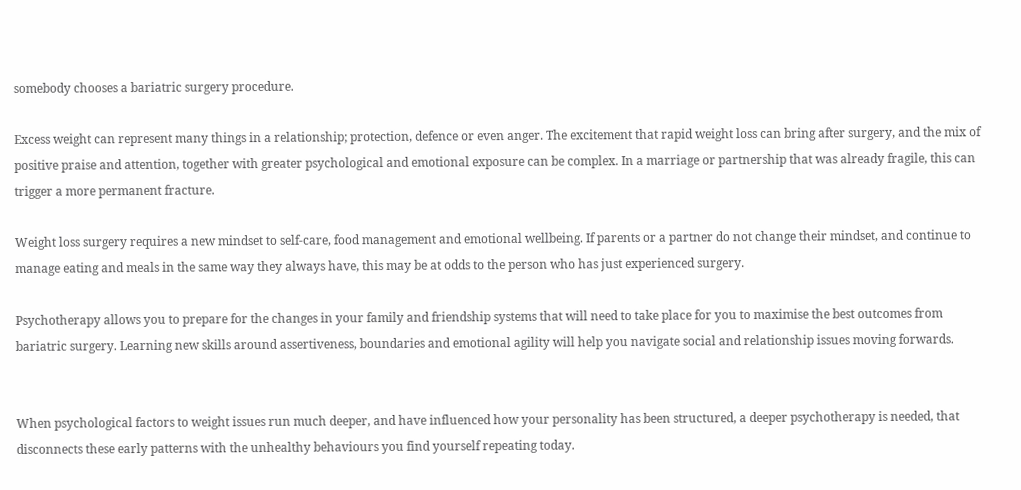somebody chooses a bariatric surgery procedure.

Excess weight can represent many things in a relationship; protection, defence or even anger. The excitement that rapid weight loss can bring after surgery, and the mix of positive praise and attention, together with greater psychological and emotional exposure can be complex. In a marriage or partnership that was already fragile, this can trigger a more permanent fracture.

Weight loss surgery requires a new mindset to self-care, food management and emotional wellbeing. If parents or a partner do not change their mindset, and continue to manage eating and meals in the same way they always have, this may be at odds to the person who has just experienced surgery.

Psychotherapy allows you to prepare for the changes in your family and friendship systems that will need to take place for you to maximise the best outcomes from bariatric surgery. Learning new skills around assertiveness, boundaries and emotional agility will help you navigate social and relationship issues moving forwards.


When psychological factors to weight issues run much deeper, and have influenced how your personality has been structured, a deeper psychotherapy is needed, that disconnects these early patterns with the unhealthy behaviours you find yourself repeating today.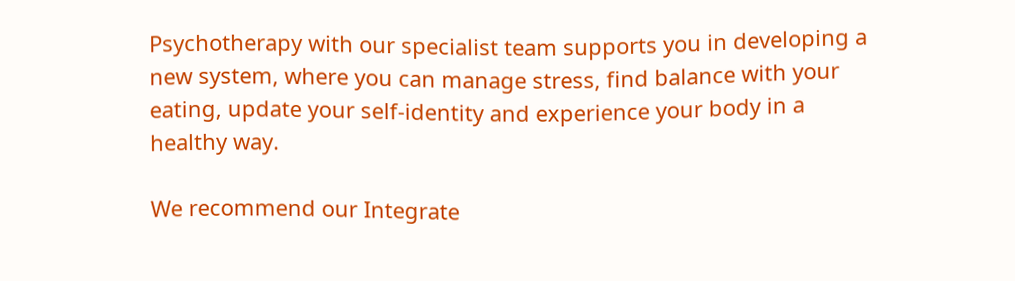Psychotherapy with our specialist team supports you in developing a new system, where you can manage stress, find balance with your eating, update your self-identity and experience your body in a healthy way.

We recommend our Integrate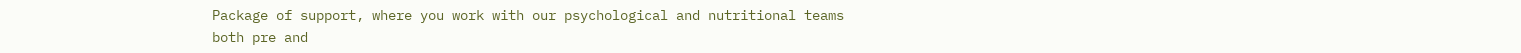Package of support, where you work with our psychological and nutritional teams both pre and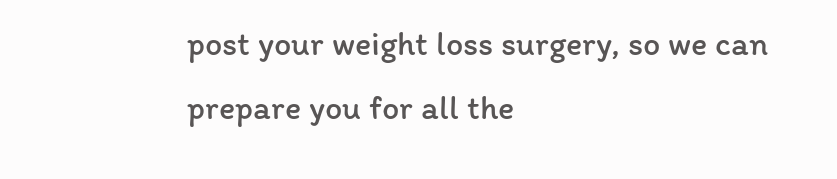post your weight loss surgery, so we can prepare you for all the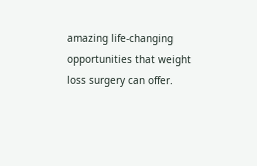amazing life-changing opportunities that weight loss surgery can offer.